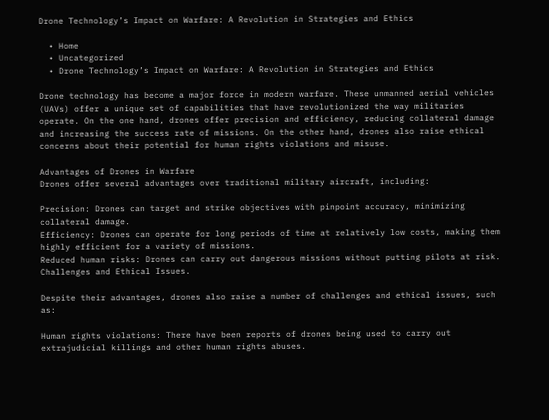Drone Technology’s Impact on Warfare: A Revolution in Strategies and Ethics

  • Home
  • Uncategorized
  • Drone Technology’s Impact on Warfare: A Revolution in Strategies and Ethics

Drone technology has become a major force in modern warfare. These unmanned aerial vehicles (UAVs) offer a unique set of capabilities that have revolutionized the way militaries operate. On the one hand, drones offer precision and efficiency, reducing collateral damage and increasing the success rate of missions. On the other hand, drones also raise ethical concerns about their potential for human rights violations and misuse.

Advantages of Drones in Warfare
Drones offer several advantages over traditional military aircraft, including:

Precision: Drones can target and strike objectives with pinpoint accuracy, minimizing collateral damage.
Efficiency: Drones can operate for long periods of time at relatively low costs, making them highly efficient for a variety of missions.
Reduced human risks: Drones can carry out dangerous missions without putting pilots at risk.
Challenges and Ethical Issues.

Despite their advantages, drones also raise a number of challenges and ethical issues, such as:

Human rights violations: There have been reports of drones being used to carry out extrajudicial killings and other human rights abuses.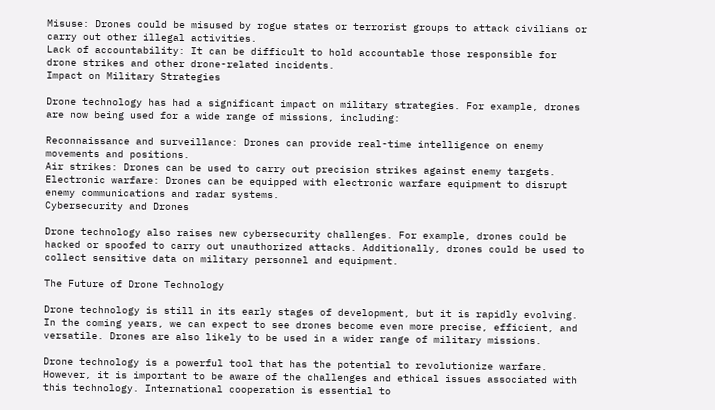Misuse: Drones could be misused by rogue states or terrorist groups to attack civilians or carry out other illegal activities.
Lack of accountability: It can be difficult to hold accountable those responsible for drone strikes and other drone-related incidents.
Impact on Military Strategies

Drone technology has had a significant impact on military strategies. For example, drones are now being used for a wide range of missions, including:

Reconnaissance and surveillance: Drones can provide real-time intelligence on enemy movements and positions.
Air strikes: Drones can be used to carry out precision strikes against enemy targets.
Electronic warfare: Drones can be equipped with electronic warfare equipment to disrupt enemy communications and radar systems.
Cybersecurity and Drones

Drone technology also raises new cybersecurity challenges. For example, drones could be hacked or spoofed to carry out unauthorized attacks. Additionally, drones could be used to collect sensitive data on military personnel and equipment.

The Future of Drone Technology

Drone technology is still in its early stages of development, but it is rapidly evolving. In the coming years, we can expect to see drones become even more precise, efficient, and versatile. Drones are also likely to be used in a wider range of military missions.

Drone technology is a powerful tool that has the potential to revolutionize warfare. However, it is important to be aware of the challenges and ethical issues associated with this technology. International cooperation is essential to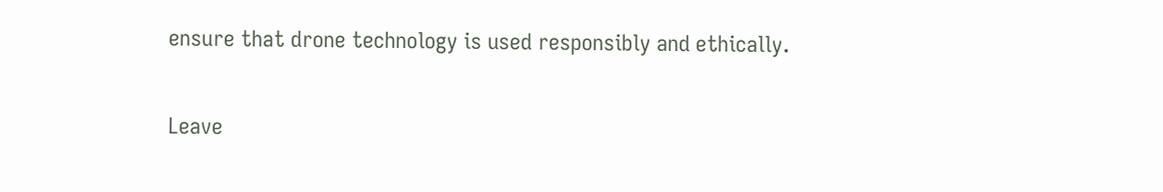ensure that drone technology is used responsibly and ethically.

Leave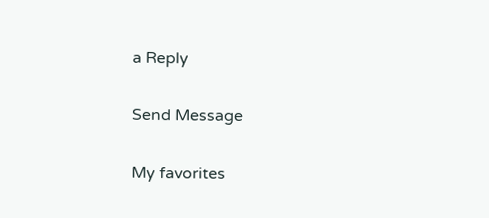a Reply


Send Message


My favorites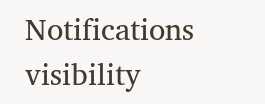Notifications visibility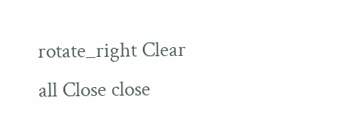rotate_right Clear all Close close